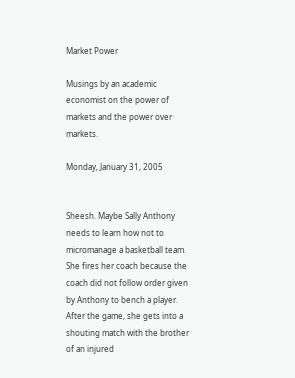Market Power

Musings by an academic economist on the power of markets and the power over markets.

Monday, January 31, 2005


Sheesh. Maybe Sally Anthony needs to learn how not to micromanage a basketball team. She fires her coach because the coach did not follow order given by Anthony to bench a player. After the game, she gets into a shouting match with the brother of an injured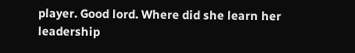player. Good lord. Where did she learn her leadership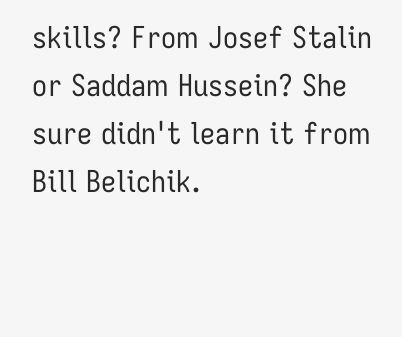skills? From Josef Stalin or Saddam Hussein? She sure didn't learn it from Bill Belichik.